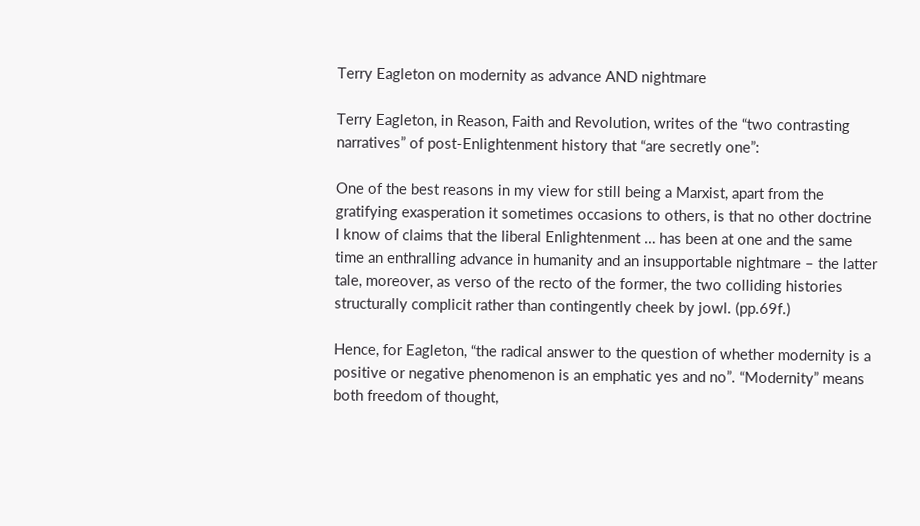Terry Eagleton on modernity as advance AND nightmare

Terry Eagleton, in Reason, Faith and Revolution, writes of the “two contrasting narratives” of post-Enlightenment history that “are secretly one”:

One of the best reasons in my view for still being a Marxist, apart from the gratifying exasperation it sometimes occasions to others, is that no other doctrine I know of claims that the liberal Enlightenment … has been at one and the same time an enthralling advance in humanity and an insupportable nightmare – the latter tale, moreover, as verso of the recto of the former, the two colliding histories structurally complicit rather than contingently cheek by jowl. (pp.69f.)

Hence, for Eagleton, “the radical answer to the question of whether modernity is a positive or negative phenomenon is an emphatic yes and no”. “Modernity” means both freedom of thought,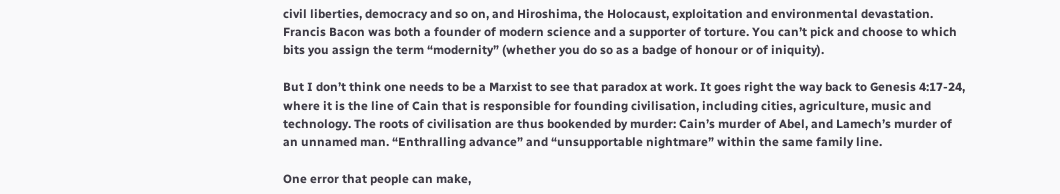civil liberties, democracy and so on, and Hiroshima, the Holocaust, exploitation and environmental devastation. Francis Bacon was both a founder of modern science and a supporter of torture. You can’t pick and choose to which bits you assign the term “modernity” (whether you do so as a badge of honour or of iniquity).

But I don’t think one needs to be a Marxist to see that paradox at work. It goes right the way back to Genesis 4:17-24, where it is the line of Cain that is responsible for founding civilisation, including cities, agriculture, music and technology. The roots of civilisation are thus bookended by murder: Cain’s murder of Abel, and Lamech’s murder of an unnamed man. “Enthralling advance” and “unsupportable nightmare” within the same family line.

One error that people can make,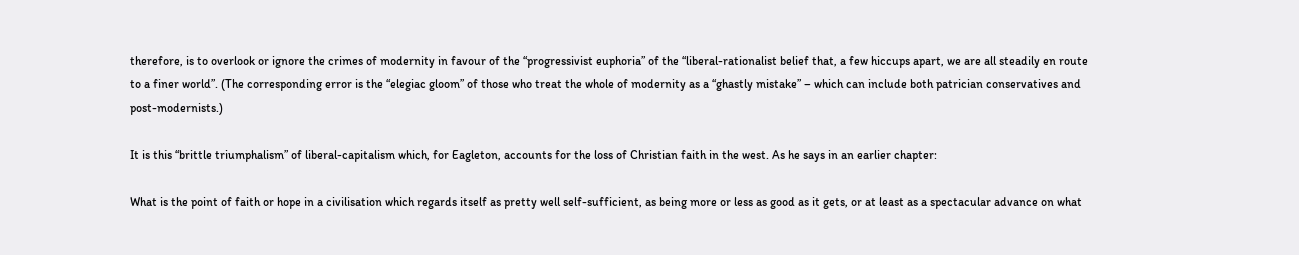therefore, is to overlook or ignore the crimes of modernity in favour of the “progressivist euphoria” of the “liberal-rationalist belief that, a few hiccups apart, we are all steadily en route to a finer world”. (The corresponding error is the “elegiac gloom” of those who treat the whole of modernity as a “ghastly mistake” – which can include both patrician conservatives and post-modernists.)

It is this “brittle triumphalism” of liberal-capitalism which, for Eagleton, accounts for the loss of Christian faith in the west. As he says in an earlier chapter:

What is the point of faith or hope in a civilisation which regards itself as pretty well self-sufficient, as being more or less as good as it gets, or at least as a spectacular advance on what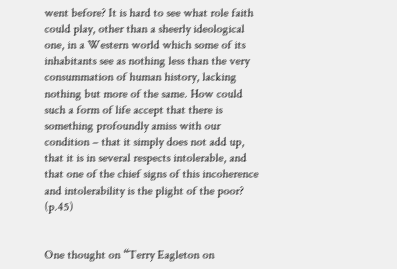went before? It is hard to see what role faith could play, other than a sheerly ideological one, in a Western world which some of its inhabitants see as nothing less than the very consummation of human history, lacking nothing but more of the same. How could such a form of life accept that there is something profoundly amiss with our condition – that it simply does not add up, that it is in several respects intolerable, and that one of the chief signs of this incoherence and intolerability is the plight of the poor? (p.45)


One thought on “Terry Eagleton on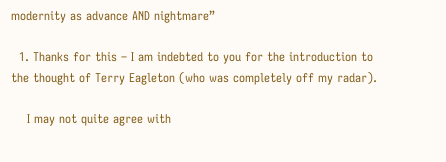modernity as advance AND nightmare”

  1. Thanks for this – I am indebted to you for the introduction to the thought of Terry Eagleton (who was completely off my radar).

    I may not quite agree with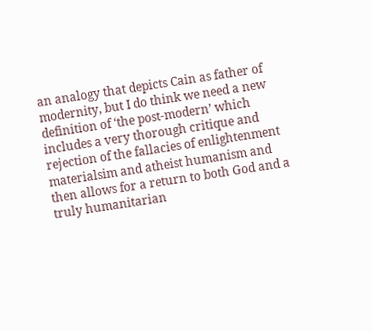an analogy that depicts Cain as father of modernity, but I do think we need a new definition of ‘the post-modern’ which includes a very thorough critique and rejection of the fallacies of enlightenment materialsim and atheist humanism and then allows for a return to both God and a truly humanitarian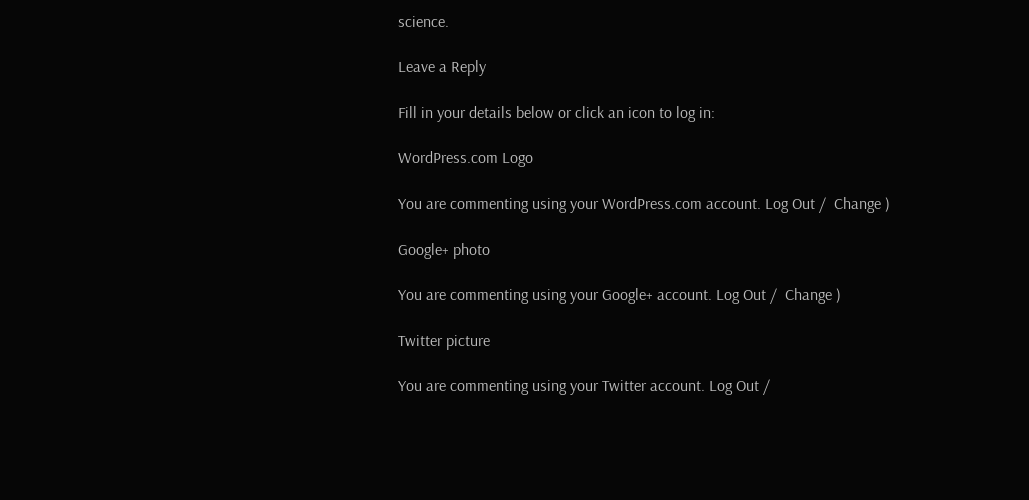science.

Leave a Reply

Fill in your details below or click an icon to log in:

WordPress.com Logo

You are commenting using your WordPress.com account. Log Out /  Change )

Google+ photo

You are commenting using your Google+ account. Log Out /  Change )

Twitter picture

You are commenting using your Twitter account. Log Out /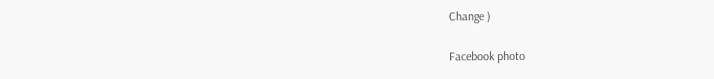Change )

Facebook photo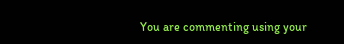You are commenting using your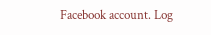Facebook account. Log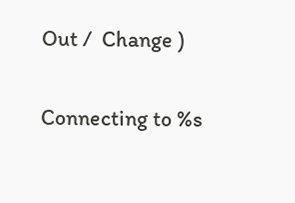Out /  Change )


Connecting to %s